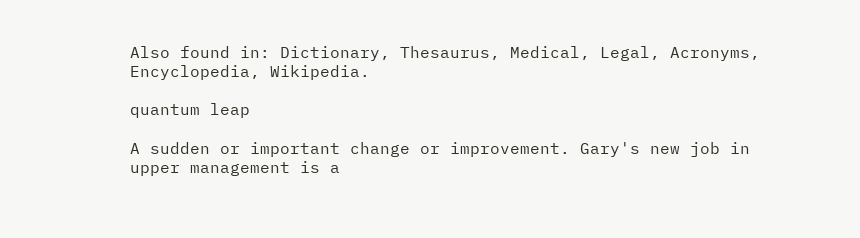Also found in: Dictionary, Thesaurus, Medical, Legal, Acronyms, Encyclopedia, Wikipedia.

quantum leap

A sudden or important change or improvement. Gary's new job in upper management is a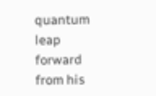quantum leap forward from his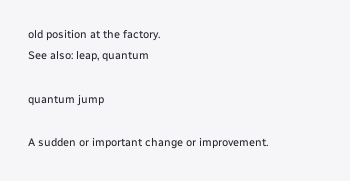old position at the factory.
See also: leap, quantum

quantum jump

A sudden or important change or improvement.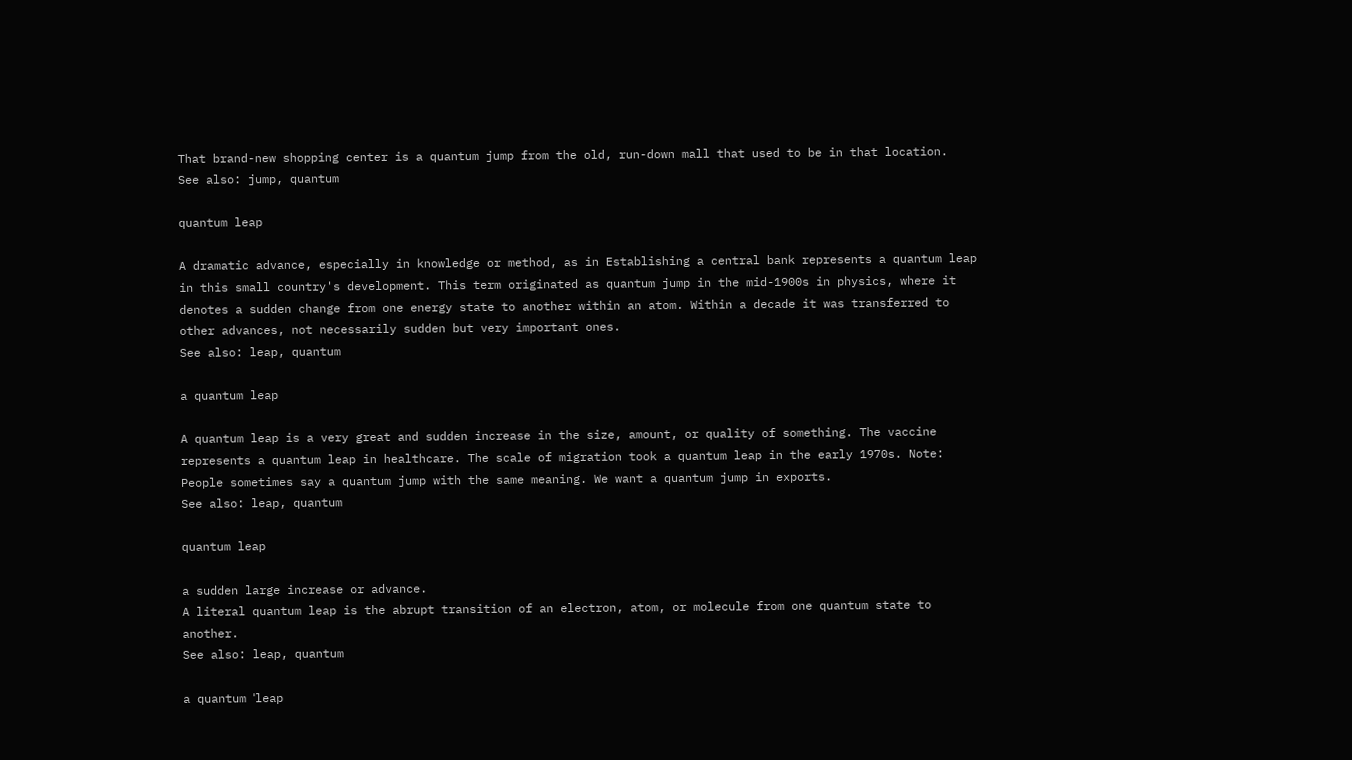That brand-new shopping center is a quantum jump from the old, run-down mall that used to be in that location.
See also: jump, quantum

quantum leap

A dramatic advance, especially in knowledge or method, as in Establishing a central bank represents a quantum leap in this small country's development. This term originated as quantum jump in the mid-1900s in physics, where it denotes a sudden change from one energy state to another within an atom. Within a decade it was transferred to other advances, not necessarily sudden but very important ones.
See also: leap, quantum

a quantum leap

A quantum leap is a very great and sudden increase in the size, amount, or quality of something. The vaccine represents a quantum leap in healthcare. The scale of migration took a quantum leap in the early 1970s. Note: People sometimes say a quantum jump with the same meaning. We want a quantum jump in exports.
See also: leap, quantum

quantum leap

a sudden large increase or advance.
A literal quantum leap is the abrupt transition of an electron, atom, or molecule from one quantum state to another.
See also: leap, quantum

a quantum ˈleap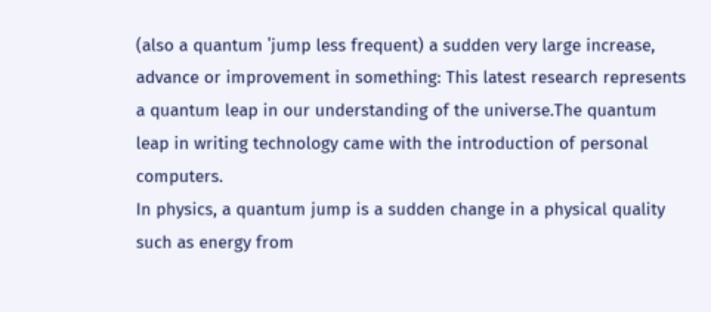(also a quantum ˈjump less frequent) a sudden very large increase, advance or improvement in something: This latest research represents a quantum leap in our understanding of the universe.The quantum leap in writing technology came with the introduction of personal computers.
In physics, a quantum jump is a sudden change in a physical quality such as energy from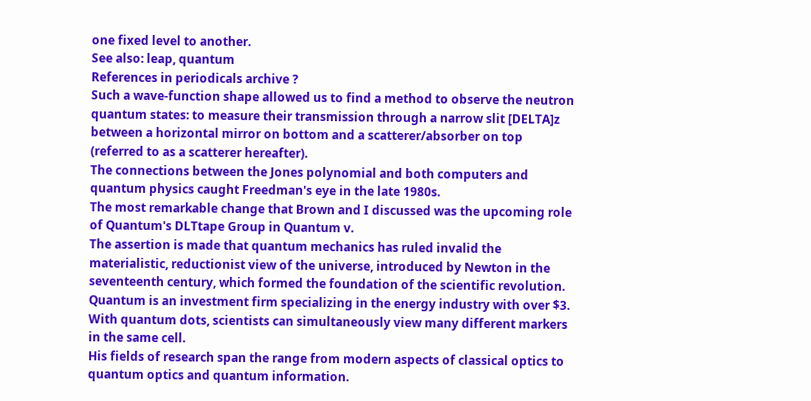one fixed level to another.
See also: leap, quantum
References in periodicals archive ?
Such a wave-function shape allowed us to find a method to observe the neutron quantum states: to measure their transmission through a narrow slit [DELTA]z between a horizontal mirror on bottom and a scatterer/absorber on top (referred to as a scatterer hereafter).
The connections between the Jones polynomial and both computers and quantum physics caught Freedman's eye in the late 1980s.
The most remarkable change that Brown and I discussed was the upcoming role of Quantum's DLTtape Group in Quantum v.
The assertion is made that quantum mechanics has ruled invalid the materialistic, reductionist view of the universe, introduced by Newton in the seventeenth century, which formed the foundation of the scientific revolution.
Quantum is an investment firm specializing in the energy industry with over $3.
With quantum dots, scientists can simultaneously view many different markers in the same cell.
His fields of research span the range from modern aspects of classical optics to quantum optics and quantum information.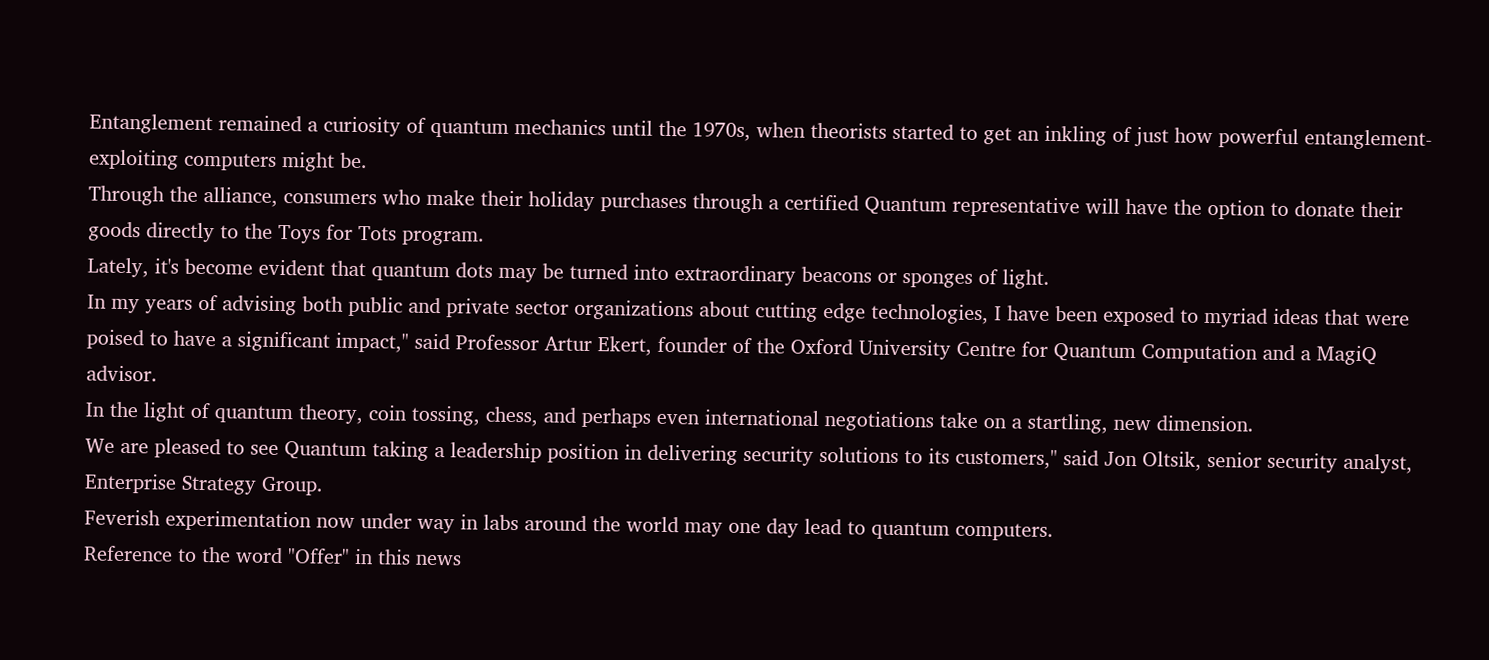Entanglement remained a curiosity of quantum mechanics until the 1970s, when theorists started to get an inkling of just how powerful entanglement-exploiting computers might be.
Through the alliance, consumers who make their holiday purchases through a certified Quantum representative will have the option to donate their goods directly to the Toys for Tots program.
Lately, it's become evident that quantum dots may be turned into extraordinary beacons or sponges of light.
In my years of advising both public and private sector organizations about cutting edge technologies, I have been exposed to myriad ideas that were poised to have a significant impact," said Professor Artur Ekert, founder of the Oxford University Centre for Quantum Computation and a MagiQ advisor.
In the light of quantum theory, coin tossing, chess, and perhaps even international negotiations take on a startling, new dimension.
We are pleased to see Quantum taking a leadership position in delivering security solutions to its customers," said Jon Oltsik, senior security analyst, Enterprise Strategy Group.
Feverish experimentation now under way in labs around the world may one day lead to quantum computers.
Reference to the word "Offer" in this news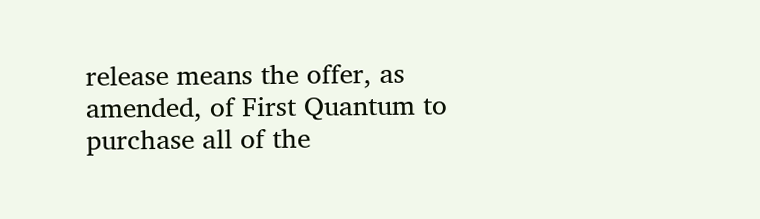release means the offer, as amended, of First Quantum to purchase all of the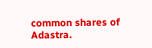common shares of Adastra.